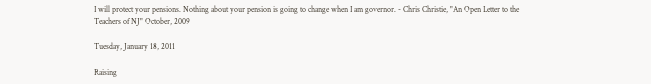I will protect your pensions. Nothing about your pension is going to change when I am governor. - Chris Christie, "An Open Letter to the Teachers of NJ" October, 2009

Tuesday, January 18, 2011

Raising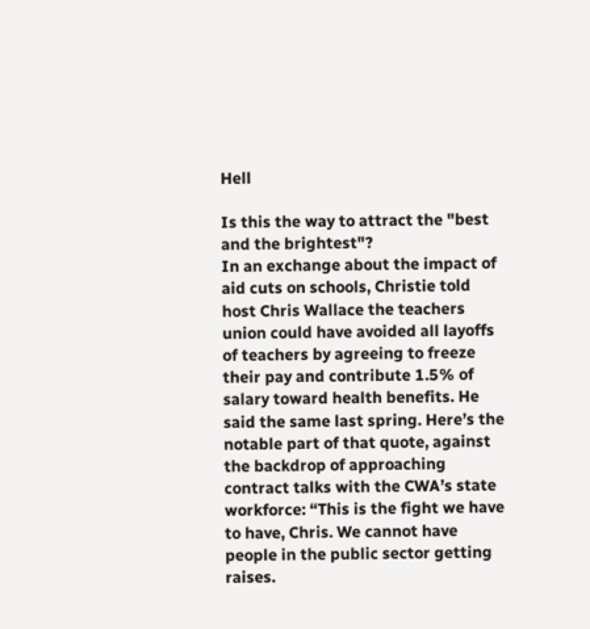Hell

Is this the way to attract the "best and the brightest"?
In an exchange about the impact of aid cuts on schools, Christie told host Chris Wallace the teachers union could have avoided all layoffs of teachers by agreeing to freeze their pay and contribute 1.5% of salary toward health benefits. He said the same last spring. Here’s the notable part of that quote, against the backdrop of approaching contract talks with the CWA’s state workforce: “This is the fight we have to have, Chris. We cannot have people in the public sector getting raises.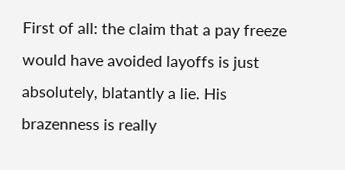First of all: the claim that a pay freeze would have avoided layoffs is just absolutely, blatantly a lie. His brazenness is really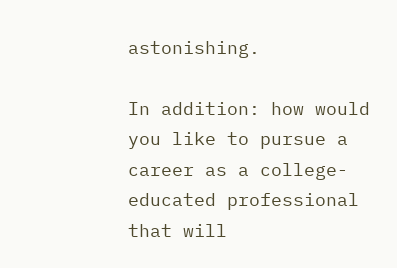astonishing.

In addition: how would you like to pursue a career as a college-educated professional that will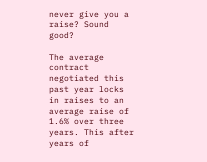never give you a raise? Sound good?

The average contract negotiated this past year locks in raises to an average raise of 1.6% over three years. This after years of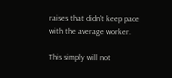raises that didn't keep pace with the average worker.

This simply will not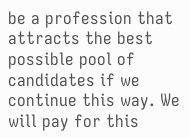be a profession that attracts the best possible pool of candidates if we continue this way. We will pay for this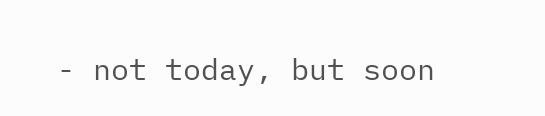- not today, but soon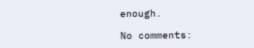enough.

No comments: